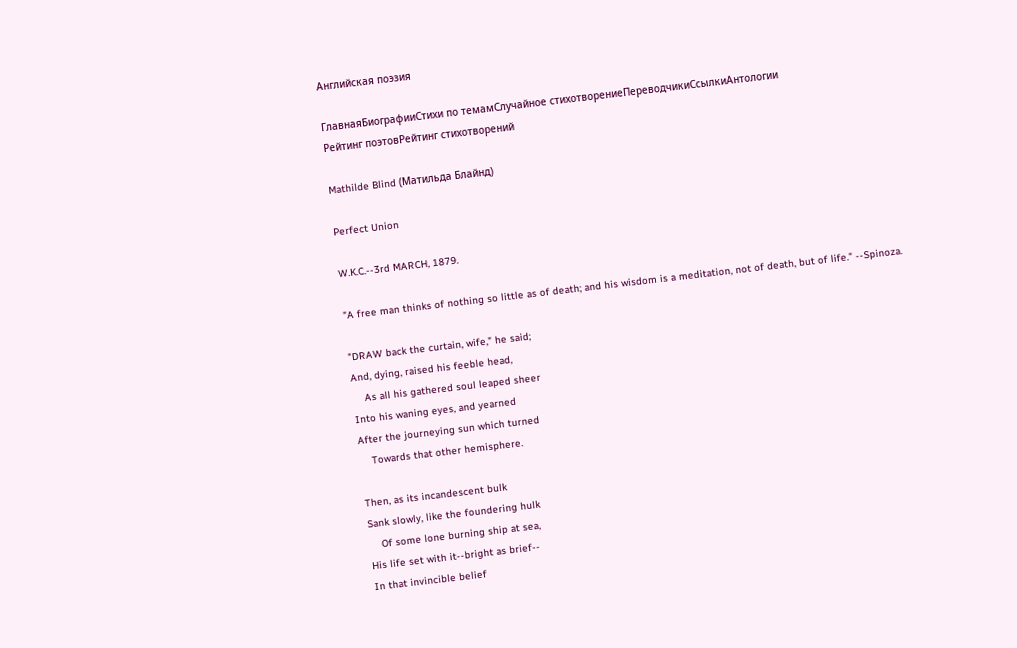Английская поэзия

ГлавнаяБиографииСтихи по темамСлучайное стихотворениеПереводчикиСсылкиАнтологии
Рейтинг поэтовРейтинг стихотворений

Mathilde Blind (Матильда Блайнд)

Perfect Union

W.K.C.--3rd MARCH, 1879.

"A free man thinks of nothing so little as of death; and his wisdom is a meditation, not of death, but of life." --Spinoza.

"DRAW back the curtain, wife," he said;
And, dying, raised his feeble head,
    As all his gathered soul leaped sheer
Into his waning eyes, and yearned
After the journeying sun which turned
    Towards that other hemisphere.

Then, as its incandescent bulk
Sank slowly, like the foundering hulk
    Of some lone burning ship at sea,
His life set with it--bright as brief--
In that invincible belief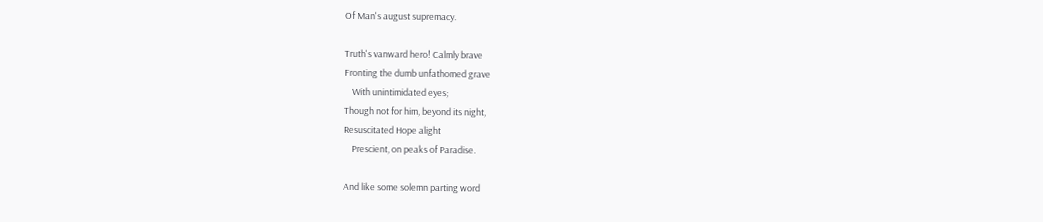Of Man's august supremacy.

Truth's vanward hero! Calmly brave
Fronting the dumb unfathomed grave
    With unintimidated eyes;
Though not for him, beyond its night,
Resuscitated Hope alight
    Prescient, on peaks of Paradise.

And like some solemn parting word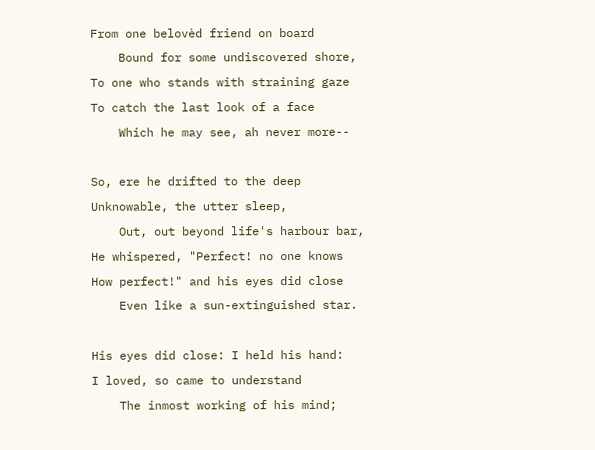From one belovèd friend on board
    Bound for some undiscovered shore,
To one who stands with straining gaze
To catch the last look of a face
    Which he may see, ah never more--

So, ere he drifted to the deep
Unknowable, the utter sleep,
    Out, out beyond life's harbour bar,
He whispered, "Perfect! no one knows
How perfect!" and his eyes did close
    Even like a sun-extinguished star.

His eyes did close: I held his hand:
I loved, so came to understand
    The inmost working of his mind;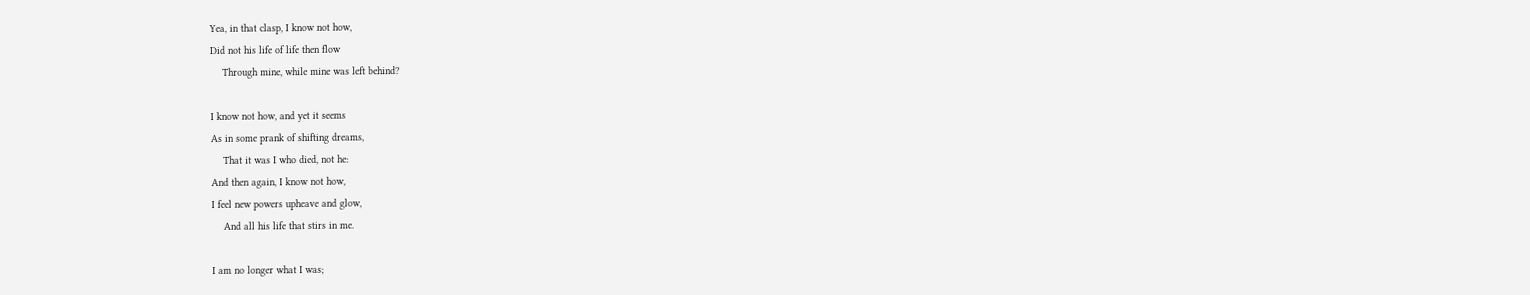Yea, in that clasp, I know not how,
Did not his life of life then flow
    Through mine, while mine was left behind?

I know not how, and yet it seems
As in some prank of shifting dreams,
    That it was I who died, not he:
And then again, I know not how,
I feel new powers upheave and glow,
    And all his life that stirs in me.

I am no longer what I was;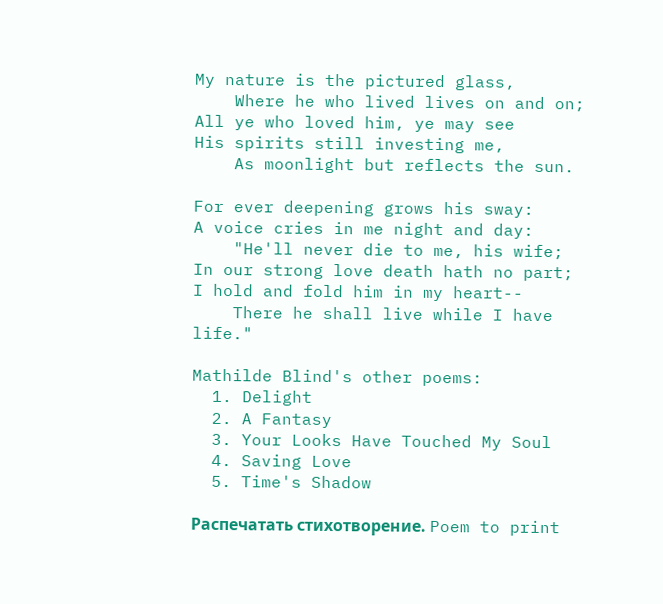My nature is the pictured glass,
    Where he who lived lives on and on;
All ye who loved him, ye may see
His spirits still investing me,
    As moonlight but reflects the sun.

For ever deepening grows his sway:
A voice cries in me night and day:
    "He'll never die to me, his wife;
In our strong love death hath no part;
I hold and fold him in my heart--
    There he shall live while I have life."

Mathilde Blind's other poems:
  1. Delight
  2. A Fantasy
  3. Your Looks Have Touched My Soul
  4. Saving Love
  5. Time's Shadow

Распечатать стихотворение. Poem to print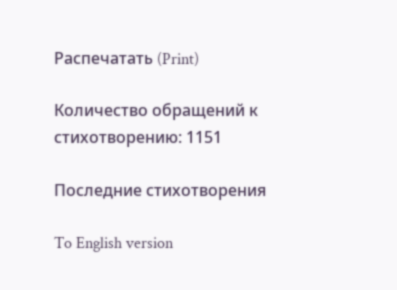Распечатать (Print)

Количество обращений к стихотворению: 1151

Последние стихотворения

To English version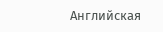Английская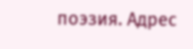поэзия. Адрес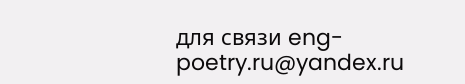для связи eng-poetry.ru@yandex.ru